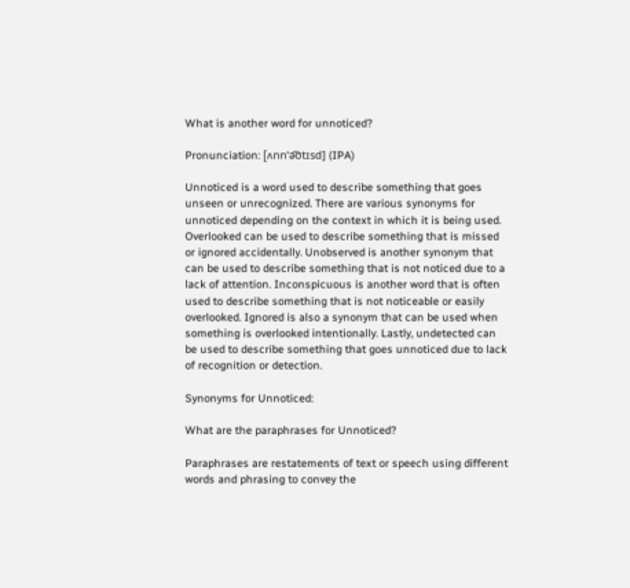What is another word for unnoticed?

Pronunciation: [ʌnnˈə͡ʊtɪsd] (IPA)

Unnoticed is a word used to describe something that goes unseen or unrecognized. There are various synonyms for unnoticed depending on the context in which it is being used. Overlooked can be used to describe something that is missed or ignored accidentally. Unobserved is another synonym that can be used to describe something that is not noticed due to a lack of attention. Inconspicuous is another word that is often used to describe something that is not noticeable or easily overlooked. Ignored is also a synonym that can be used when something is overlooked intentionally. Lastly, undetected can be used to describe something that goes unnoticed due to lack of recognition or detection.

Synonyms for Unnoticed:

What are the paraphrases for Unnoticed?

Paraphrases are restatements of text or speech using different words and phrasing to convey the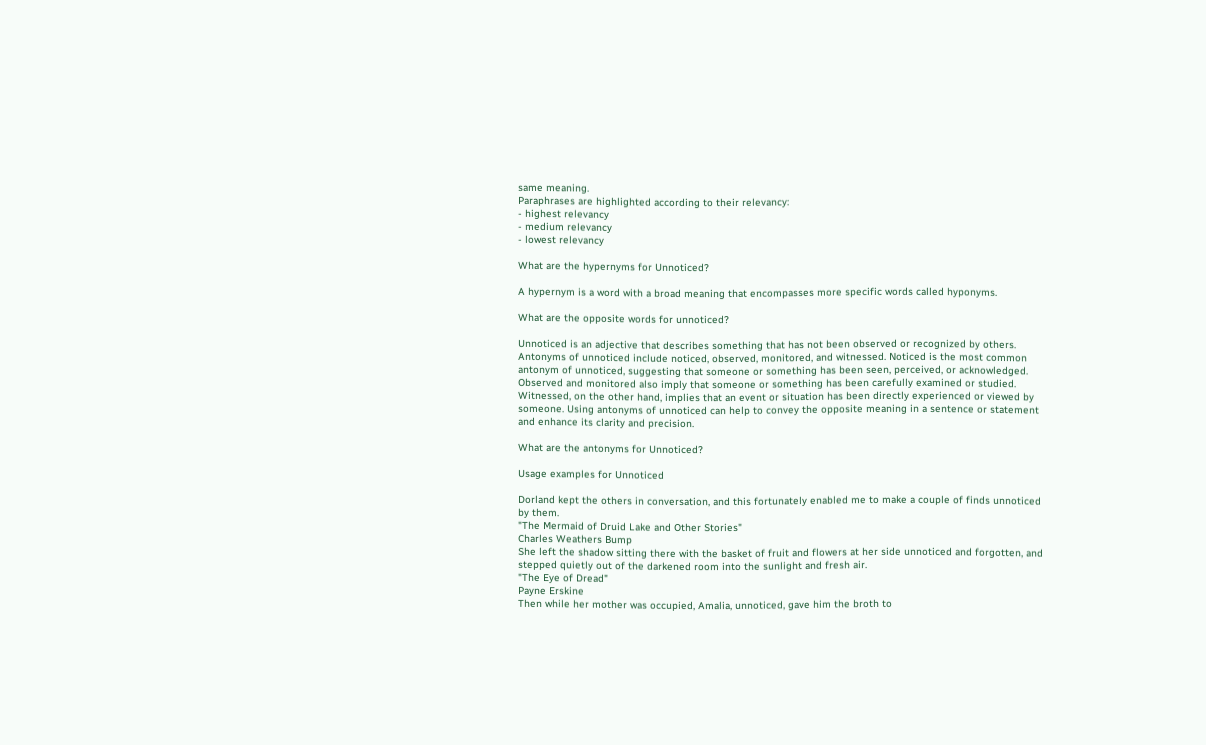same meaning.
Paraphrases are highlighted according to their relevancy:
- highest relevancy
- medium relevancy
- lowest relevancy

What are the hypernyms for Unnoticed?

A hypernym is a word with a broad meaning that encompasses more specific words called hyponyms.

What are the opposite words for unnoticed?

Unnoticed is an adjective that describes something that has not been observed or recognized by others. Antonyms of unnoticed include noticed, observed, monitored, and witnessed. Noticed is the most common antonym of unnoticed, suggesting that someone or something has been seen, perceived, or acknowledged. Observed and monitored also imply that someone or something has been carefully examined or studied. Witnessed, on the other hand, implies that an event or situation has been directly experienced or viewed by someone. Using antonyms of unnoticed can help to convey the opposite meaning in a sentence or statement and enhance its clarity and precision.

What are the antonyms for Unnoticed?

Usage examples for Unnoticed

Dorland kept the others in conversation, and this fortunately enabled me to make a couple of finds unnoticed by them.
"The Mermaid of Druid Lake and Other Stories"
Charles Weathers Bump
She left the shadow sitting there with the basket of fruit and flowers at her side unnoticed and forgotten, and stepped quietly out of the darkened room into the sunlight and fresh air.
"The Eye of Dread"
Payne Erskine
Then while her mother was occupied, Amalia, unnoticed, gave him the broth to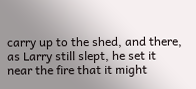carry up to the shed, and there, as Larry still slept, he set it near the fire that it might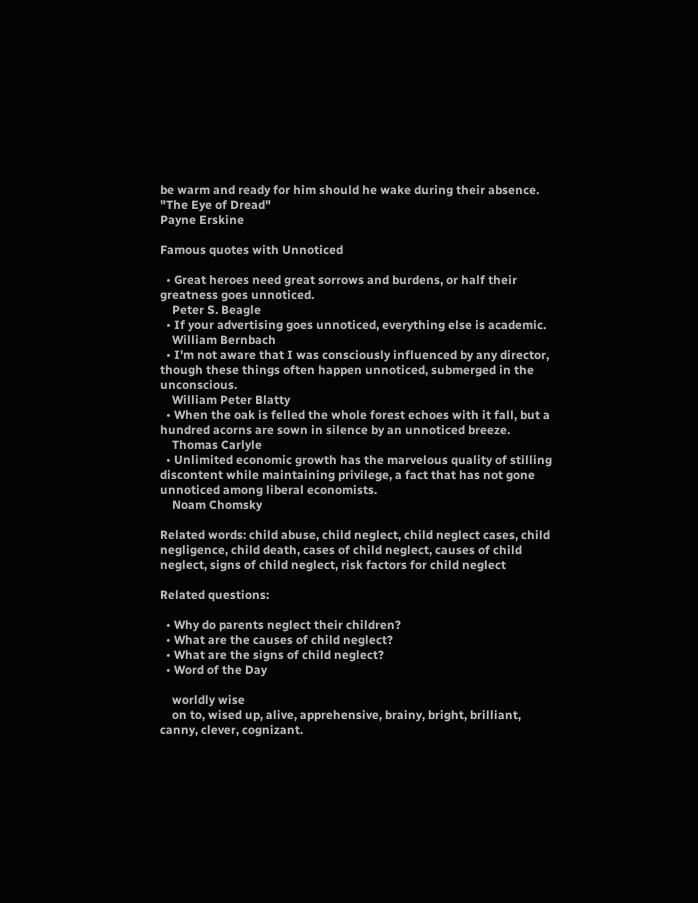be warm and ready for him should he wake during their absence.
"The Eye of Dread"
Payne Erskine

Famous quotes with Unnoticed

  • Great heroes need great sorrows and burdens, or half their greatness goes unnoticed.
    Peter S. Beagle
  • If your advertising goes unnoticed, everything else is academic.
    William Bernbach
  • I'm not aware that I was consciously influenced by any director, though these things often happen unnoticed, submerged in the unconscious.
    William Peter Blatty
  • When the oak is felled the whole forest echoes with it fall, but a hundred acorns are sown in silence by an unnoticed breeze.
    Thomas Carlyle
  • Unlimited economic growth has the marvelous quality of stilling discontent while maintaining privilege, a fact that has not gone unnoticed among liberal economists.
    Noam Chomsky

Related words: child abuse, child neglect, child neglect cases, child negligence, child death, cases of child neglect, causes of child neglect, signs of child neglect, risk factors for child neglect

Related questions:

  • Why do parents neglect their children?
  • What are the causes of child neglect?
  • What are the signs of child neglect?
  • Word of the Day

    worldly wise
    on to, wised up, alive, apprehensive, brainy, bright, brilliant, canny, clever, cognizant.